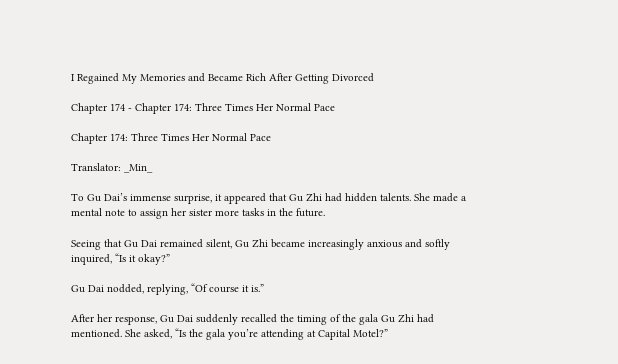I Regained My Memories and Became Rich After Getting Divorced

Chapter 174 - Chapter 174: Three Times Her Normal Pace

Chapter 174: Three Times Her Normal Pace

Translator: _Min_

To Gu Dai’s immense surprise, it appeared that Gu Zhi had hidden talents. She made a mental note to assign her sister more tasks in the future.

Seeing that Gu Dai remained silent, Gu Zhi became increasingly anxious and softly inquired, “Is it okay?”

Gu Dai nodded, replying, “Of course it is.”

After her response, Gu Dai suddenly recalled the timing of the gala Gu Zhi had mentioned. She asked, “Is the gala you’re attending at Capital Motel?”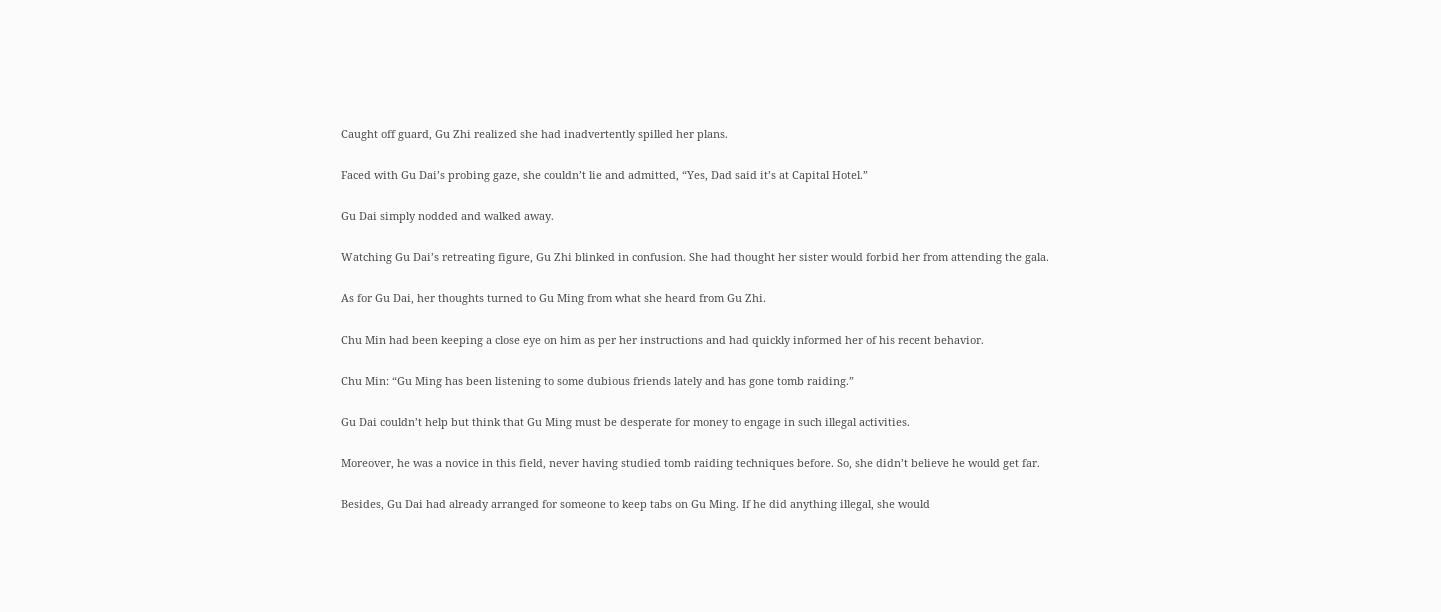Caught off guard, Gu Zhi realized she had inadvertently spilled her plans.

Faced with Gu Dai’s probing gaze, she couldn’t lie and admitted, “Yes, Dad said it’s at Capital Hotel.”

Gu Dai simply nodded and walked away.

Watching Gu Dai’s retreating figure, Gu Zhi blinked in confusion. She had thought her sister would forbid her from attending the gala.

As for Gu Dai, her thoughts turned to Gu Ming from what she heard from Gu Zhi.

Chu Min had been keeping a close eye on him as per her instructions and had quickly informed her of his recent behavior.

Chu Min: “Gu Ming has been listening to some dubious friends lately and has gone tomb raiding.”

Gu Dai couldn’t help but think that Gu Ming must be desperate for money to engage in such illegal activities.

Moreover, he was a novice in this field, never having studied tomb raiding techniques before. So, she didn’t believe he would get far.

Besides, Gu Dai had already arranged for someone to keep tabs on Gu Ming. If he did anything illegal, she would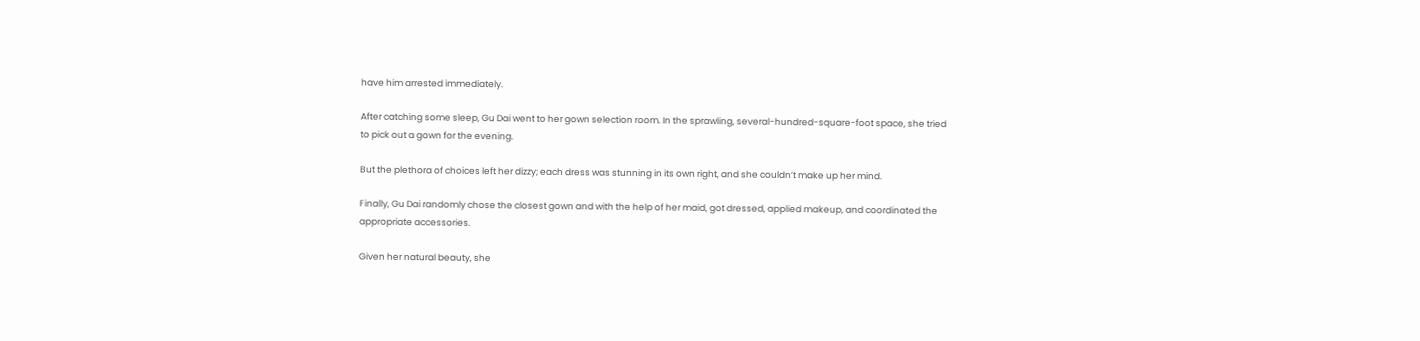have him arrested immediately.

After catching some sleep, Gu Dai went to her gown selection room. In the sprawling, several-hundred-square-foot space, she tried to pick out a gown for the evening.

But the plethora of choices left her dizzy; each dress was stunning in its own right, and she couldn’t make up her mind.

Finally, Gu Dai randomly chose the closest gown and with the help of her maid, got dressed, applied makeup, and coordinated the appropriate accessories.

Given her natural beauty, she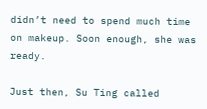didn’t need to spend much time on makeup. Soon enough, she was ready.

Just then, Su Ting called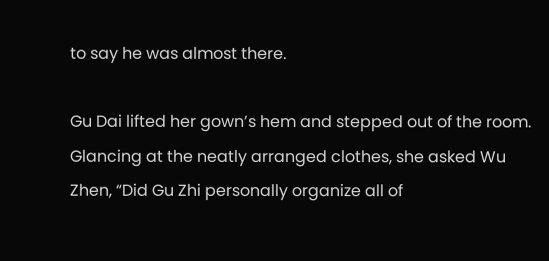to say he was almost there.

Gu Dai lifted her gown’s hem and stepped out of the room. Glancing at the neatly arranged clothes, she asked Wu Zhen, “Did Gu Zhi personally organize all of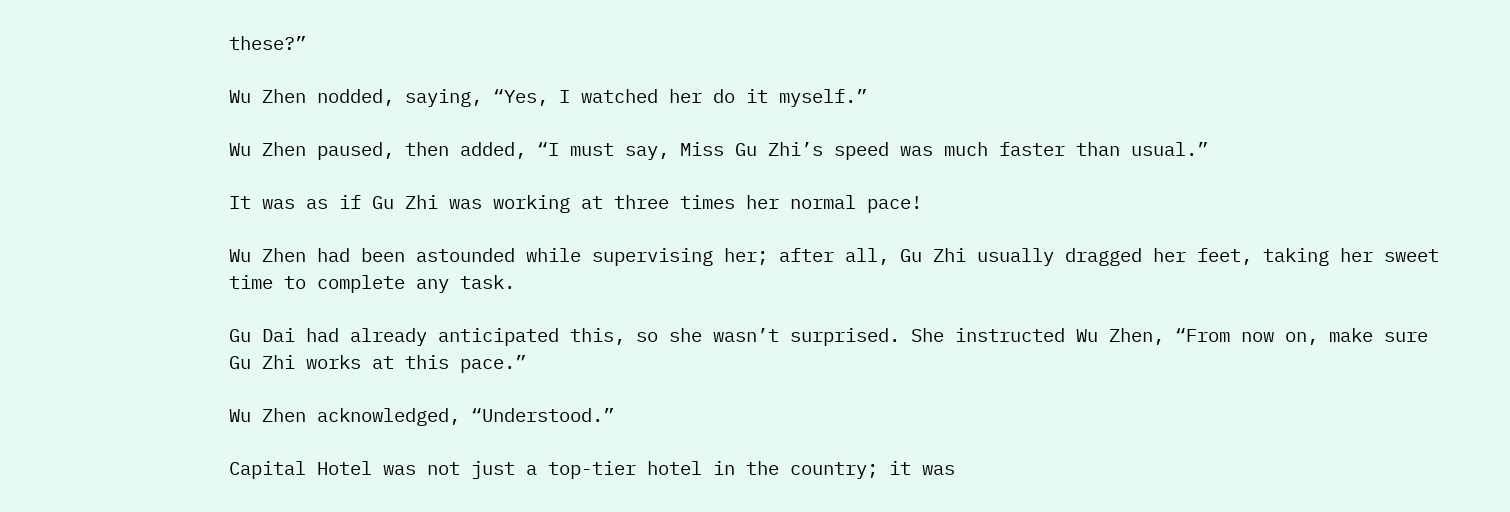these?”

Wu Zhen nodded, saying, “Yes, I watched her do it myself.”

Wu Zhen paused, then added, “I must say, Miss Gu Zhi’s speed was much faster than usual.”

It was as if Gu Zhi was working at three times her normal pace!

Wu Zhen had been astounded while supervising her; after all, Gu Zhi usually dragged her feet, taking her sweet time to complete any task.

Gu Dai had already anticipated this, so she wasn’t surprised. She instructed Wu Zhen, “From now on, make sure Gu Zhi works at this pace.”

Wu Zhen acknowledged, “Understood.”

Capital Hotel was not just a top-tier hotel in the country; it was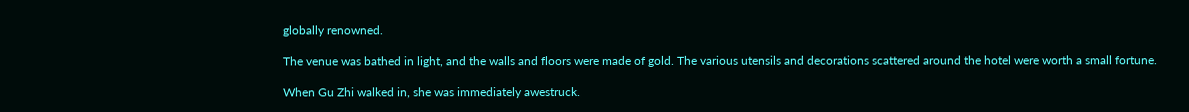globally renowned.

The venue was bathed in light, and the walls and floors were made of gold. The various utensils and decorations scattered around the hotel were worth a small fortune.

When Gu Zhi walked in, she was immediately awestruck.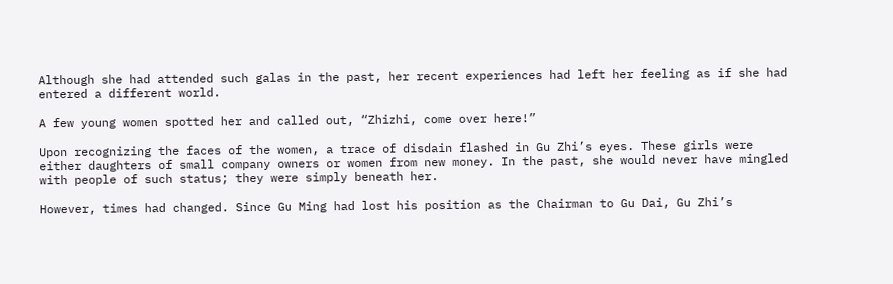Although she had attended such galas in the past, her recent experiences had left her feeling as if she had entered a different world.

A few young women spotted her and called out, “Zhizhi, come over here!”

Upon recognizing the faces of the women, a trace of disdain flashed in Gu Zhi’s eyes. These girls were either daughters of small company owners or women from new money. In the past, she would never have mingled with people of such status; they were simply beneath her.

However, times had changed. Since Gu Ming had lost his position as the Chairman to Gu Dai, Gu Zhi’s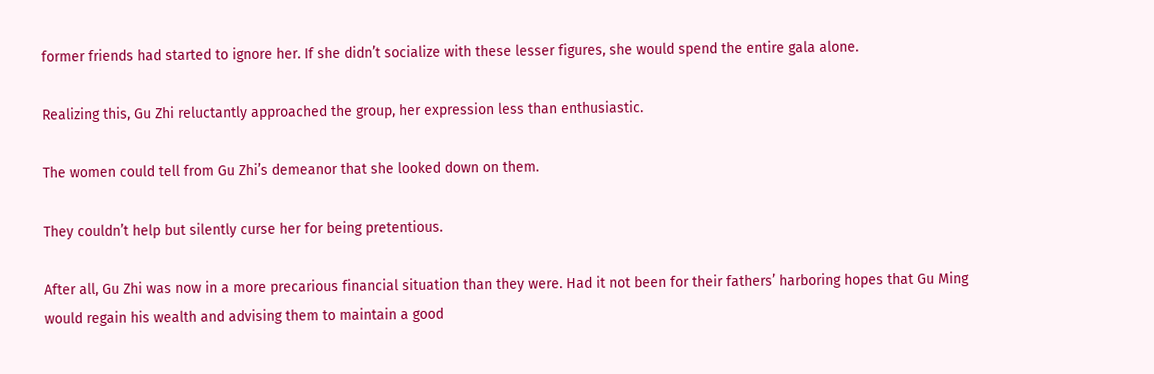former friends had started to ignore her. If she didn’t socialize with these lesser figures, she would spend the entire gala alone.

Realizing this, Gu Zhi reluctantly approached the group, her expression less than enthusiastic.

The women could tell from Gu Zhi’s demeanor that she looked down on them.

They couldn’t help but silently curse her for being pretentious.

After all, Gu Zhi was now in a more precarious financial situation than they were. Had it not been for their fathers’ harboring hopes that Gu Ming would regain his wealth and advising them to maintain a good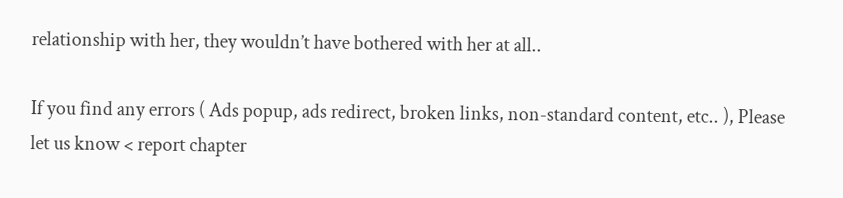relationship with her, they wouldn’t have bothered with her at all..

If you find any errors ( Ads popup, ads redirect, broken links, non-standard content, etc.. ), Please let us know < report chapter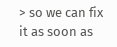> so we can fix it as soon as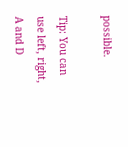possible.

Tip: You can use left, right, A and D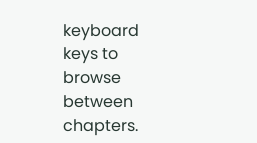keyboard keys to browse between chapters.